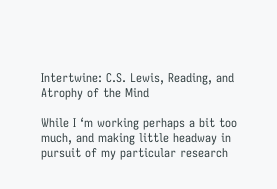Intertwine: C.S. Lewis, Reading, and Atrophy of the Mind

While I ‘m working perhaps a bit too much, and making little headway in pursuit of my particular research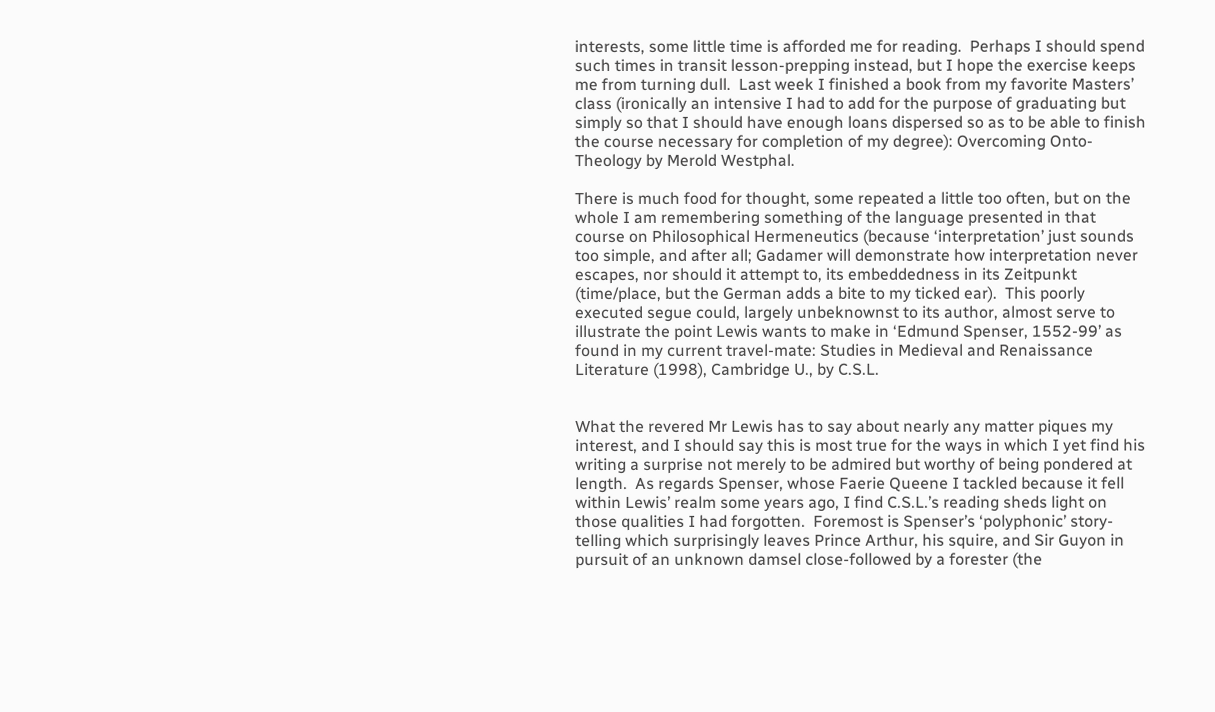interests, some little time is afforded me for reading.  Perhaps I should spend such times in transit lesson-prepping instead, but I hope the exercise keeps me from turning dull.  Last week I finished a book from my favorite Masters’ class (ironically an intensive I had to add for the purpose of graduating but simply so that I should have enough loans dispersed so as to be able to finish the course necessary for completion of my degree): Overcoming Onto-Theology by Merold Westphal.

There is much food for thought, some repeated a little too often, but on the whole I am remembering something of the language presented in that course on Philosophical Hermeneutics (because ‘interpretation’ just sounds too simple, and after all; Gadamer will demonstrate how interpretation never escapes, nor should it attempt to, its embeddedness in its Zeitpunkt (time/place, but the German adds a bite to my ticked ear).  This poorly executed segue could, largely unbeknownst to its author, almost serve to illustrate the point Lewis wants to make in ‘Edmund Spenser, 1552-99’ as found in my current travel-mate: Studies in Medieval and Renaissance Literature (1998), Cambridge U., by C.S.L.


What the revered Mr Lewis has to say about nearly any matter piques my interest, and I should say this is most true for the ways in which I yet find his writing a surprise not merely to be admired but worthy of being pondered at length.  As regards Spenser, whose Faerie Queene I tackled because it fell within Lewis’ realm some years ago, I find C.S.L.’s reading sheds light on those qualities I had forgotten.  Foremost is Spenser’s ‘polyphonic’ story-telling which surprisingly leaves Prince Arthur, his squire, and Sir Guyon in pursuit of an unknown damsel close-followed by a forester (the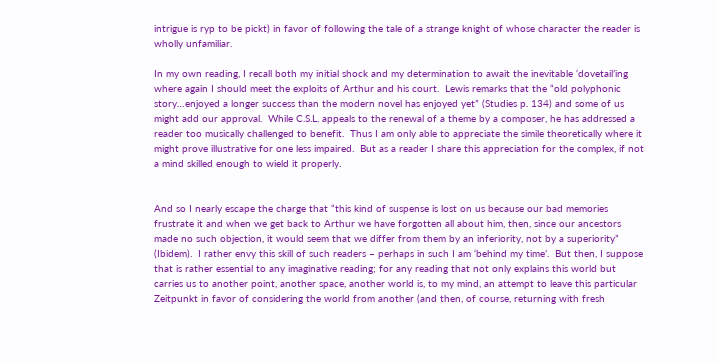intrigue is ryp to be pickt) in favor of following the tale of a strange knight of whose character the reader is wholly unfamiliar.

In my own reading, I recall both my initial shock and my determination to await the inevitable ‘dovetail’ing where again I should meet the exploits of Arthur and his court.  Lewis remarks that the “old polyphonic story…enjoyed a longer success than the modern novel has enjoyed yet” (Studies p. 134) and some of us might add our approval.  While C.S.L. appeals to the renewal of a theme by a composer, he has addressed a reader too musically challenged to benefit.  Thus I am only able to appreciate the simile theoretically where it might prove illustrative for one less impaired.  But as a reader I share this appreciation for the complex, if not a mind skilled enough to wield it properly.


And so I nearly escape the charge that “this kind of suspense is lost on us because our bad memories frustrate it and when we get back to Arthur we have forgotten all about him, then, since our ancestors made no such objection, it would seem that we differ from them by an inferiority, not by a superiority” (Ibidem).  I rather envy this skill of such readers – perhaps in such I am ‘behind my time’.  But then, I suppose that is rather essential to any imaginative reading; for any reading that not only explains this world but carries us to another point, another space, another world is, to my mind, an attempt to leave this particular Zeitpunkt in favor of considering the world from another (and then, of course, returning with fresh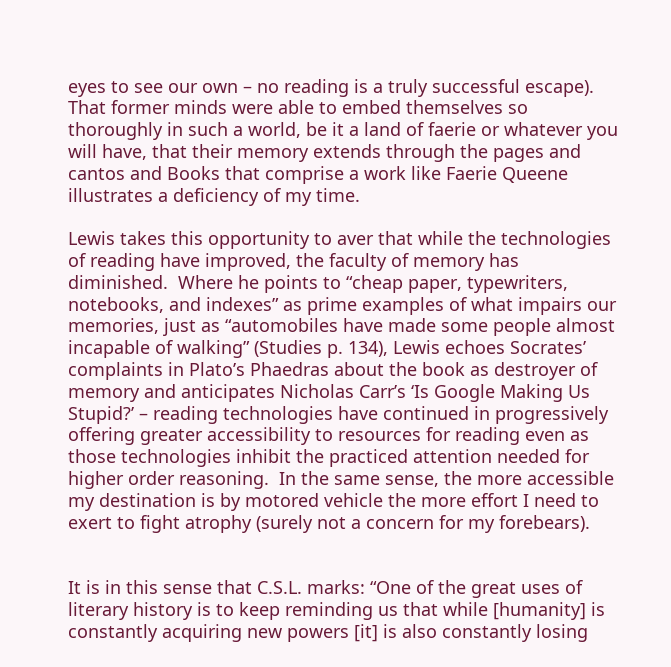eyes to see our own – no reading is a truly successful escape).  That former minds were able to embed themselves so thoroughly in such a world, be it a land of faerie or whatever you will have, that their memory extends through the pages and cantos and Books that comprise a work like Faerie Queene illustrates a deficiency of my time.

Lewis takes this opportunity to aver that while the technologies of reading have improved, the faculty of memory has diminished.  Where he points to “cheap paper, typewriters, notebooks, and indexes” as prime examples of what impairs our memories, just as “automobiles have made some people almost incapable of walking” (Studies p. 134), Lewis echoes Socrates’ complaints in Plato’s Phaedras about the book as destroyer of memory and anticipates Nicholas Carr’s ‘Is Google Making Us Stupid?’ – reading technologies have continued in progressively offering greater accessibility to resources for reading even as those technologies inhibit the practiced attention needed for higher order reasoning.  In the same sense, the more accessible my destination is by motored vehicle the more effort I need to exert to fight atrophy (surely not a concern for my forebears).


It is in this sense that C.S.L. marks: “One of the great uses of literary history is to keep reminding us that while [humanity] is constantly acquiring new powers [it] is also constantly losing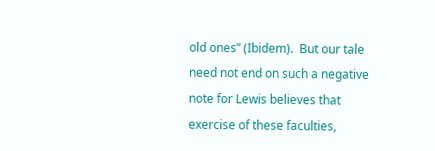old ones” (Ibidem).  But our tale need not end on such a negative note for Lewis believes that exercise of these faculties,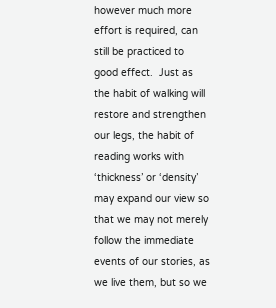however much more effort is required, can still be practiced to good effect.  Just as the habit of walking will restore and strengthen our legs, the habit of reading works with ‘thickness’ or ‘density’ may expand our view so that we may not merely follow the immediate events of our stories, as we live them, but so we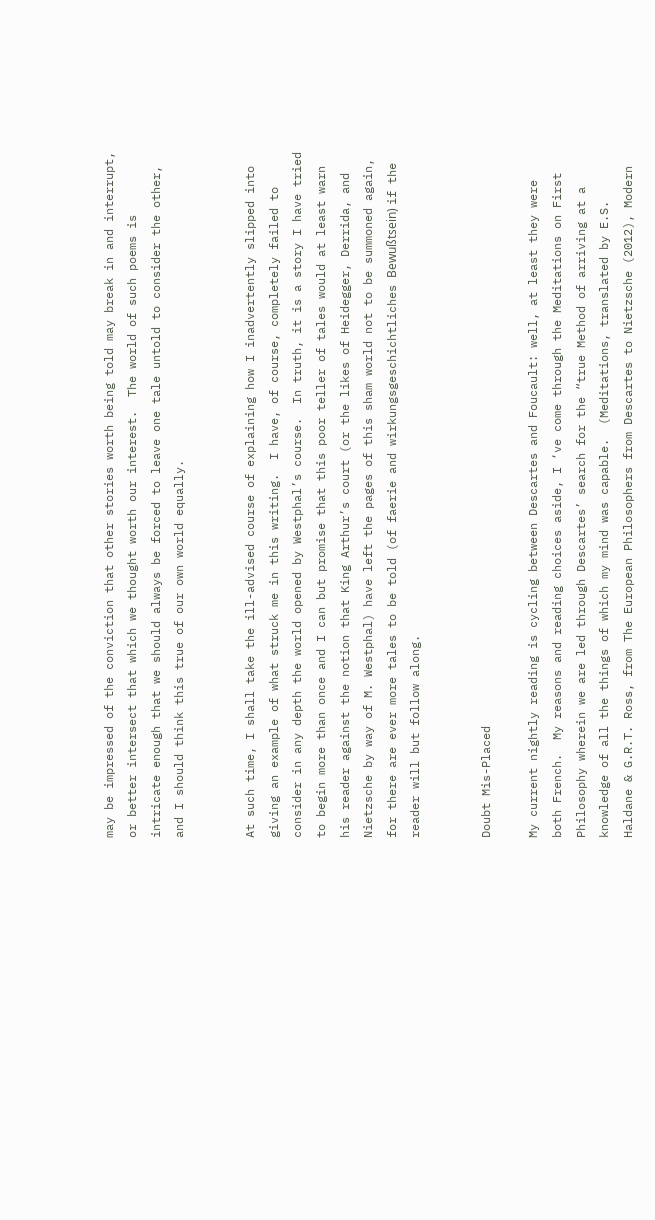may be impressed of the conviction that other stories worth being told may break in and interrupt, or better intersect that which we thought worth our interest.  The world of such poems is intricate enough that we should always be forced to leave one tale untold to consider the other, and I should think this true of our own world equally.


At such time, I shall take the ill-advised course of explaining how I inadvertently slipped into giving an example of what struck me in this writing.  I have, of course, completely failed to consider in any depth the world opened by Westphal’s course.  In truth, it is a story I have tried to begin more than once and I can but promise that this poor teller of tales would at least warn his reader against the notion that King Arthur’s court (or the likes of Heidegger, Derrida, and Nietzsche by way of M. Westphal) have left the pages of this sham world not to be summoned again, for there are ever more tales to be told (of faerie and wirkungsgeschichtliches Bewußtsein) if the reader will but follow along.


Doubt Mis-Placed

My current nightly reading is cycling between Descartes and Foucault: well, at least they were both French.  My reasons and reading choices aside, I ‘ve come through the Meditations on First Philosophy wherein we are led through Descartes’ search for the “true Method of arriving at a knowledge of all the things of which my mind was capable.  (Meditations, translated by E.S. Haldane & G.R.T. Ross, from The European Philosophers from Descartes to Nietzsche (2012), Modern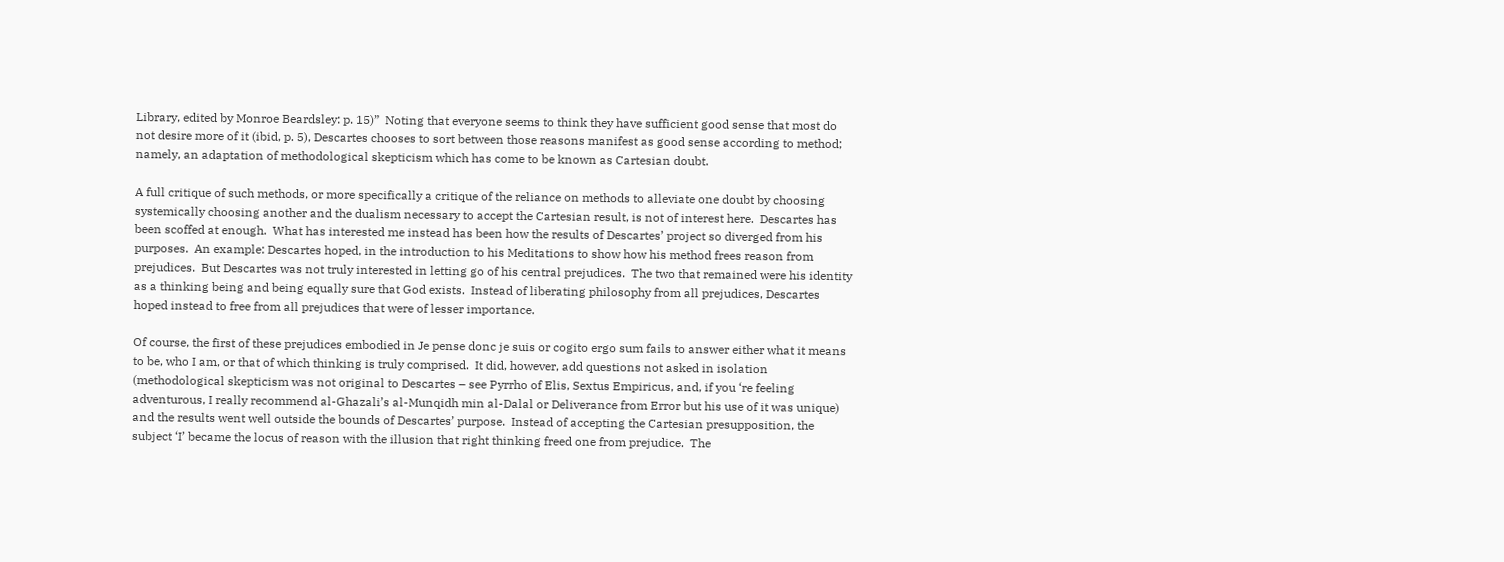Library, edited by Monroe Beardsley: p. 15)”  Noting that everyone seems to think they have sufficient good sense that most do not desire more of it (ibid, p. 5), Descartes chooses to sort between those reasons manifest as good sense according to method; namely, an adaptation of methodological skepticism which has come to be known as Cartesian doubt.

A full critique of such methods, or more specifically a critique of the reliance on methods to alleviate one doubt by choosing systemically choosing another and the dualism necessary to accept the Cartesian result, is not of interest here.  Descartes has been scoffed at enough.  What has interested me instead has been how the results of Descartes’ project so diverged from his purposes.  An example: Descartes hoped, in the introduction to his Meditations to show how his method frees reason from prejudices.  But Descartes was not truly interested in letting go of his central prejudices.  The two that remained were his identity as a thinking being and being equally sure that God exists.  Instead of liberating philosophy from all prejudices, Descartes hoped instead to free from all prejudices that were of lesser importance.

Of course, the first of these prejudices embodied in Je pense donc je suis or cogito ergo sum fails to answer either what it means to be, who I am, or that of which thinking is truly comprised.  It did, however, add questions not asked in isolation (methodological skepticism was not original to Descartes – see Pyrrho of Elis, Sextus Empiricus, and, if you ‘re feeling adventurous, I really recommend al-Ghazali’s al-Munqidh min al-Dalal or Deliverance from Error but his use of it was unique) and the results went well outside the bounds of Descartes’ purpose.  Instead of accepting the Cartesian presupposition, the subject ‘I’ became the locus of reason with the illusion that right thinking freed one from prejudice.  The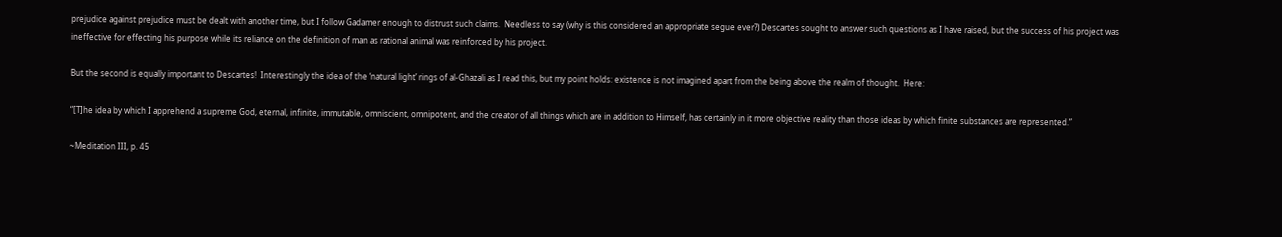prejudice against prejudice must be dealt with another time, but I follow Gadamer enough to distrust such claims.  Needless to say (why is this considered an appropriate segue ever?) Descartes sought to answer such questions as I have raised, but the success of his project was ineffective for effecting his purpose while its reliance on the definition of man as rational animal was reinforced by his project.

But the second is equally important to Descartes!  Interestingly the idea of the ‘natural light’ rings of al-Ghazali as I read this, but my point holds: existence is not imagined apart from the being above the realm of thought.  Here:

“[T]he idea by which I apprehend a supreme God, eternal, infinite, immutable, omniscient, omnipotent, and the creator of all things which are in addition to Himself, has certainly in it more objective reality than those ideas by which finite substances are represented.”

~Meditation III, p. 45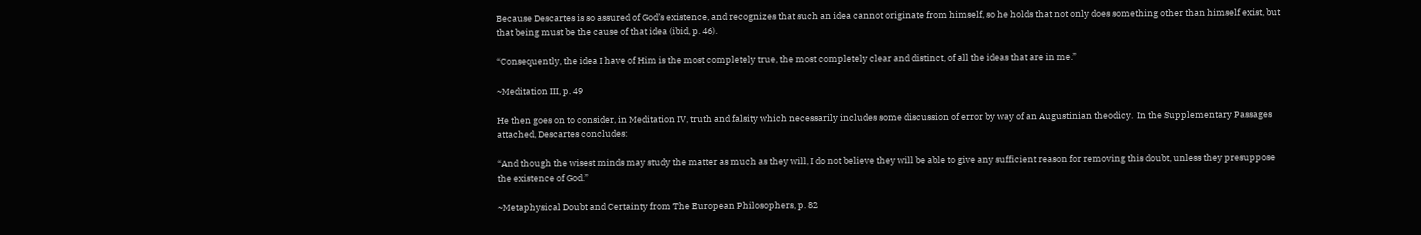Because Descartes is so assured of God’s existence, and recognizes that such an idea cannot originate from himself, so he holds that not only does something other than himself exist, but that being must be the cause of that idea (ibid, p. 46).

“Consequently, the idea I have of Him is the most completely true, the most completely clear and distinct, of all the ideas that are in me.”

~Meditation III, p. 49

He then goes on to consider, in Meditation IV, truth and falsity which necessarily includes some discussion of error by way of an Augustinian theodicy.  In the Supplementary Passages attached, Descartes concludes:

“And though the wisest minds may study the matter as much as they will, I do not believe they will be able to give any sufficient reason for removing this doubt, unless they presuppose the existence of God.”

~Metaphysical Doubt and Certainty from The European Philosophers, p. 82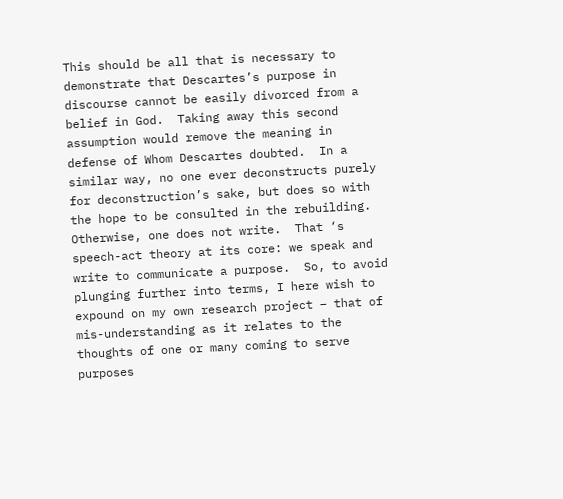This should be all that is necessary to demonstrate that Descartes’s purpose in discourse cannot be easily divorced from a belief in God.  Taking away this second assumption would remove the meaning in defense of Whom Descartes doubted.  In a similar way, no one ever deconstructs purely for deconstruction’s sake, but does so with the hope to be consulted in the rebuilding.  Otherwise, one does not write.  That ‘s speech-act theory at its core: we speak and write to communicate a purpose.  So, to avoid plunging further into terms, I here wish to expound on my own research project – that of mis-understanding as it relates to the thoughts of one or many coming to serve purposes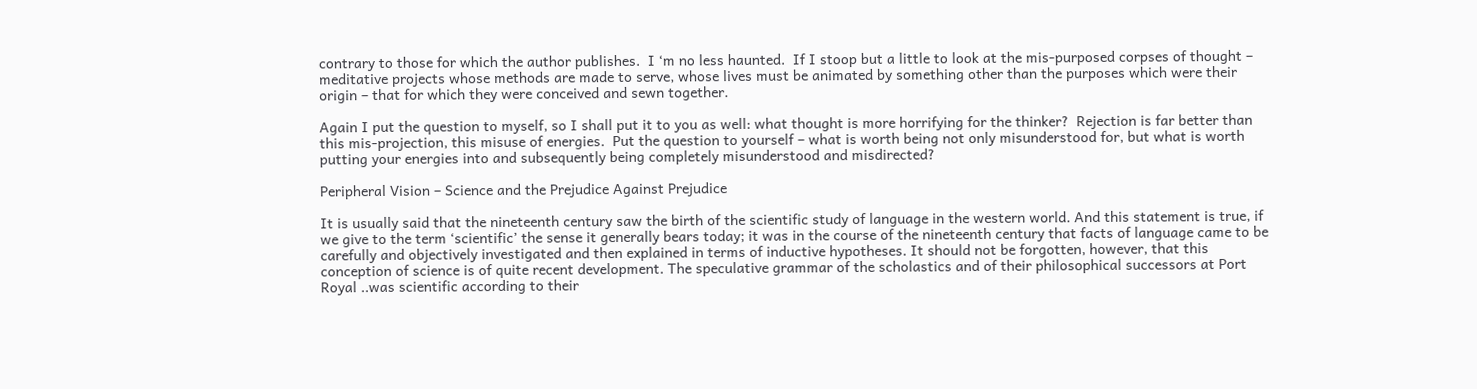contrary to those for which the author publishes.  I ‘m no less haunted.  If I stoop but a little to look at the mis-purposed corpses of thought – meditative projects whose methods are made to serve, whose lives must be animated by something other than the purposes which were their origin – that for which they were conceived and sewn together.

Again I put the question to myself, so I shall put it to you as well: what thought is more horrifying for the thinker?  Rejection is far better than this mis-projection, this misuse of energies.  Put the question to yourself – what is worth being not only misunderstood for, but what is worth putting your energies into and subsequently being completely misunderstood and misdirected?

Peripheral Vision – Science and the Prejudice Against Prejudice

It is usually said that the nineteenth century saw the birth of the scientific study of language in the western world. And this statement is true, if we give to the term ‘scientific’ the sense it generally bears today; it was in the course of the nineteenth century that facts of language came to be carefully and objectively investigated and then explained in terms of inductive hypotheses. It should not be forgotten, however, that this conception of science is of quite recent development. The speculative grammar of the scholastics and of their philosophical successors at Port Royal ..was scientific according to their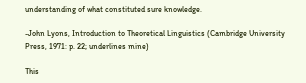understanding of what constituted sure knowledge.

-John Lyons, Introduction to Theoretical Linguistics (Cambridge University Press, 1971: p. 22; underlines mine)

This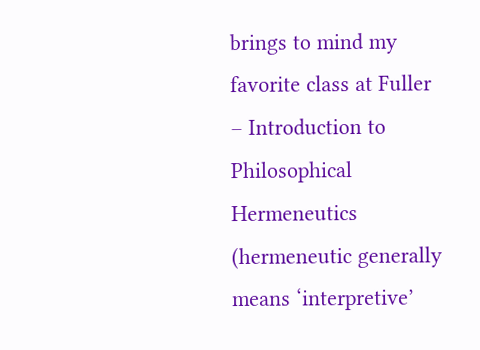brings to mind my favorite class at Fuller – Introduction to Philosophical Hermeneutics (hermeneutic generally means ‘interpretive’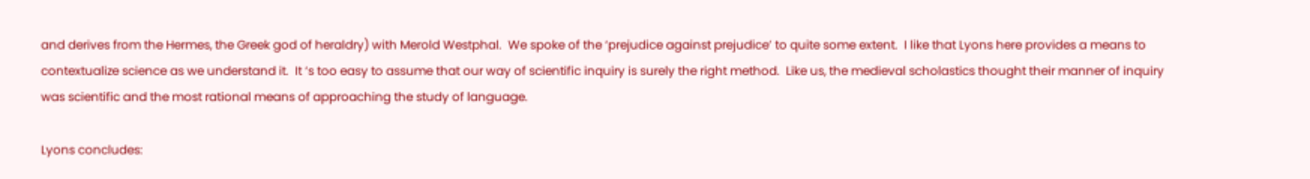and derives from the Hermes, the Greek god of heraldry) with Merold Westphal.  We spoke of the ‘prejudice against prejudice’ to quite some extent.  I like that Lyons here provides a means to contextualize science as we understand it.  It ‘s too easy to assume that our way of scientific inquiry is surely the right method.  Like us, the medieval scholastics thought their manner of inquiry was scientific and the most rational means of approaching the study of language.

Lyons concludes: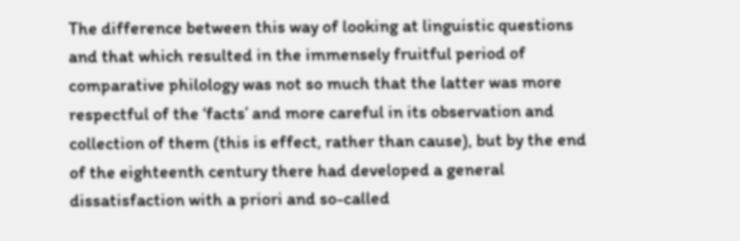The difference between this way of looking at linguistic questions and that which resulted in the immensely fruitful period of comparative philology was not so much that the latter was more respectful of the ‘facts’ and more careful in its observation and collection of them (this is effect, rather than cause), but by the end of the eighteenth century there had developed a general dissatisfaction with a priori and so-called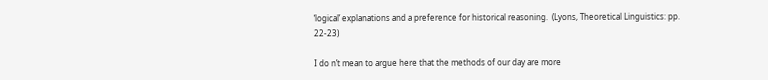‘logical’ explanations and a preference for historical reasoning.  (Lyons, Theoretical Linguistics: pp. 22-23)

I do n’t mean to argue here that the methods of our day are more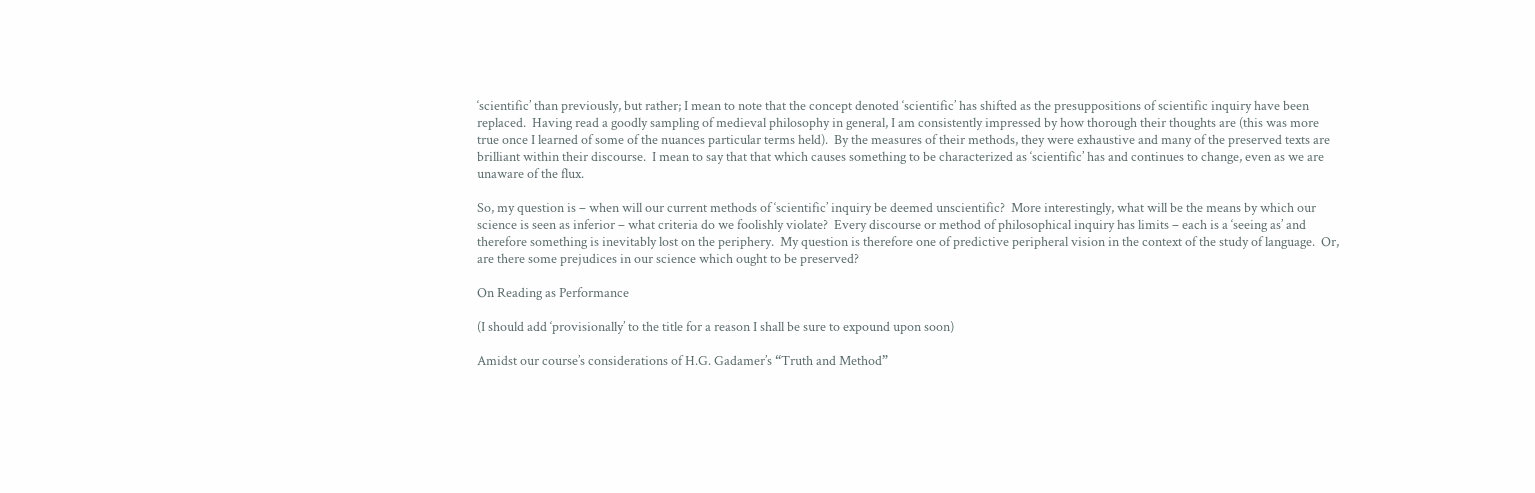‘scientific’ than previously, but rather; I mean to note that the concept denoted ‘scientific’ has shifted as the presuppositions of scientific inquiry have been replaced.  Having read a goodly sampling of medieval philosophy in general, I am consistently impressed by how thorough their thoughts are (this was more true once I learned of some of the nuances particular terms held).  By the measures of their methods, they were exhaustive and many of the preserved texts are brilliant within their discourse.  I mean to say that that which causes something to be characterized as ‘scientific’ has and continues to change, even as we are unaware of the flux.

So, my question is – when will our current methods of ‘scientific’ inquiry be deemed unscientific?  More interestingly, what will be the means by which our science is seen as inferior – what criteria do we foolishly violate?  Every discourse or method of philosophical inquiry has limits – each is a ‘seeing as’ and therefore something is inevitably lost on the periphery.  My question is therefore one of predictive peripheral vision in the context of the study of language.  Or, are there some prejudices in our science which ought to be preserved?

On Reading as Performance

(I should add ‘provisionally’ to the title for a reason I shall be sure to expound upon soon)

Amidst our course’s considerations of H.G. Gadamer’s “Truth and Method”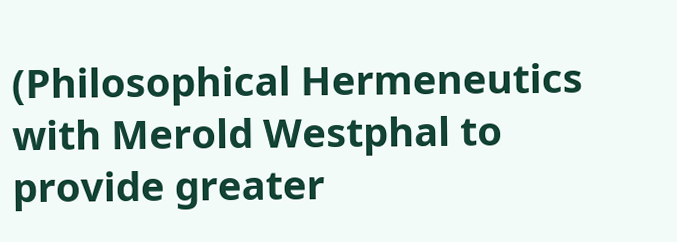(Philosophical Hermeneutics with Merold Westphal to provide greater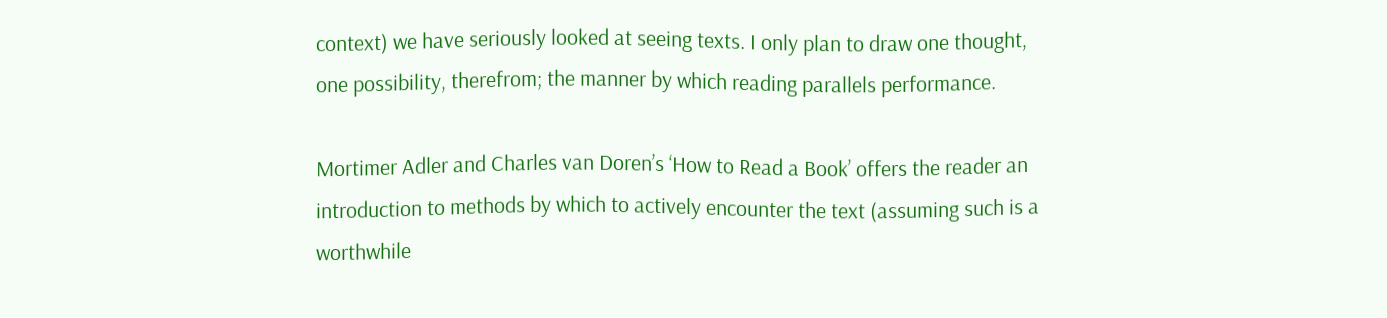context) we have seriously looked at seeing texts. I only plan to draw one thought, one possibility, therefrom; the manner by which reading parallels performance.

Mortimer Adler and Charles van Doren’s ‘How to Read a Book’ offers the reader an introduction to methods by which to actively encounter the text (assuming such is a worthwhile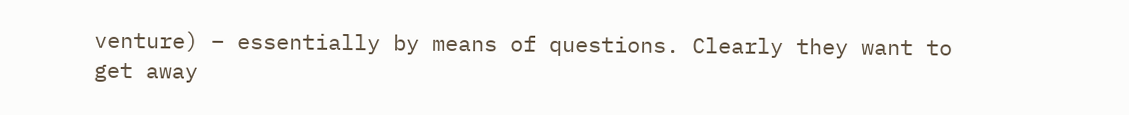venture) – essentially by means of questions. Clearly they want to get away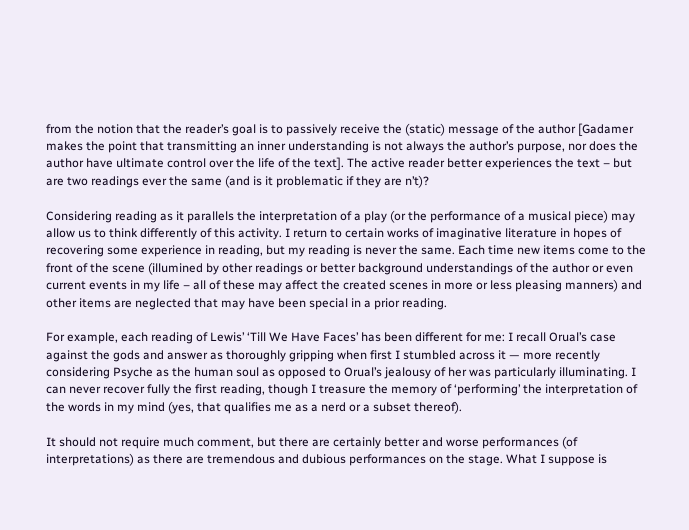from the notion that the reader’s goal is to passively receive the (static) message of the author [Gadamer makes the point that transmitting an inner understanding is not always the author’s purpose, nor does the author have ultimate control over the life of the text]. The active reader better experiences the text – but are two readings ever the same (and is it problematic if they are n’t)?

Considering reading as it parallels the interpretation of a play (or the performance of a musical piece) may allow us to think differently of this activity. I return to certain works of imaginative literature in hopes of recovering some experience in reading, but my reading is never the same. Each time new items come to the front of the scene (illumined by other readings or better background understandings of the author or even current events in my life – all of these may affect the created scenes in more or less pleasing manners) and other items are neglected that may have been special in a prior reading.

For example, each reading of Lewis’ ‘Till We Have Faces’ has been different for me: I recall Orual’s case against the gods and answer as thoroughly gripping when first I stumbled across it — more recently considering Psyche as the human soul as opposed to Orual’s jealousy of her was particularly illuminating. I can never recover fully the first reading, though I treasure the memory of ‘performing’ the interpretation of the words in my mind (yes, that qualifies me as a nerd or a subset thereof).

It should not require much comment, but there are certainly better and worse performances (of interpretations) as there are tremendous and dubious performances on the stage. What I suppose is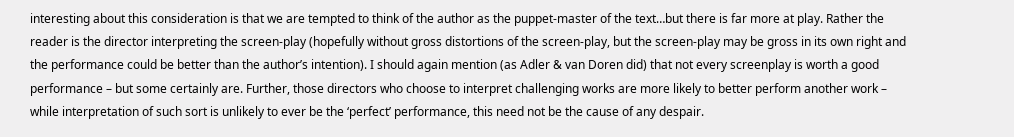interesting about this consideration is that we are tempted to think of the author as the puppet-master of the text…but there is far more at play. Rather the reader is the director interpreting the screen-play (hopefully without gross distortions of the screen-play, but the screen-play may be gross in its own right and the performance could be better than the author’s intention). I should again mention (as Adler & van Doren did) that not every screenplay is worth a good performance – but some certainly are. Further, those directors who choose to interpret challenging works are more likely to better perform another work – while interpretation of such sort is unlikely to ever be the ‘perfect’ performance, this need not be the cause of any despair.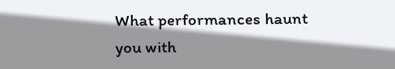What performances haunt you with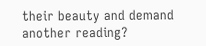their beauty and demand another reading?